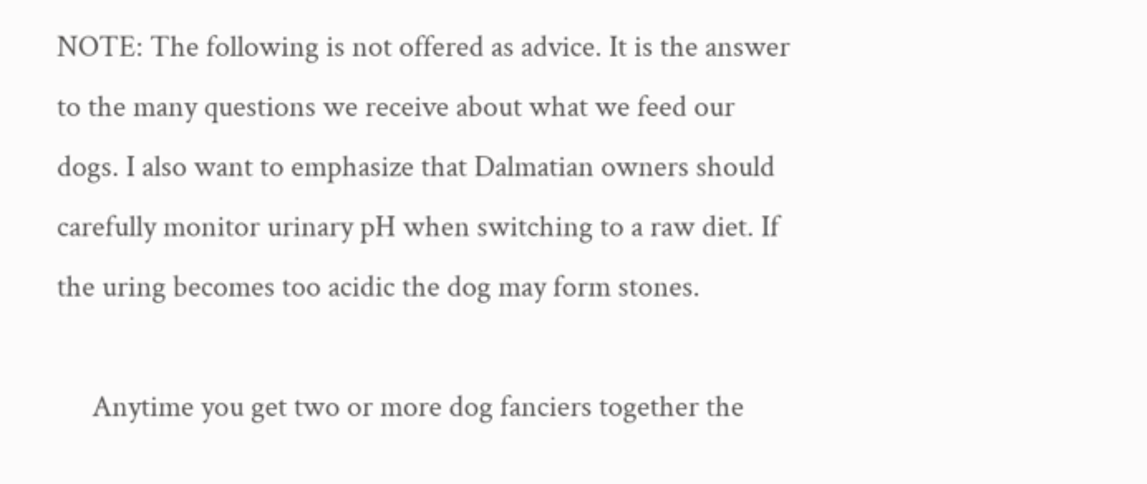NOTE: The following is not offered as advice. It is the answer to the many questions we receive about what we feed our dogs. I also want to emphasize that Dalmatian owners should carefully monitor urinary pH when switching to a raw diet. If the uring becomes too acidic the dog may form stones.

     Anytime you get two or more dog fanciers together the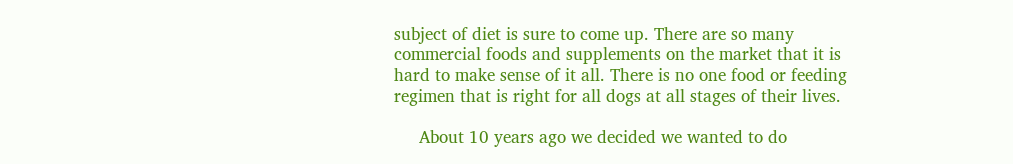subject of diet is sure to come up. There are so many commercial foods and supplements on the market that it is hard to make sense of it all. There is no one food or feeding regimen that is right for all dogs at all stages of their lives.

     About 10 years ago we decided we wanted to do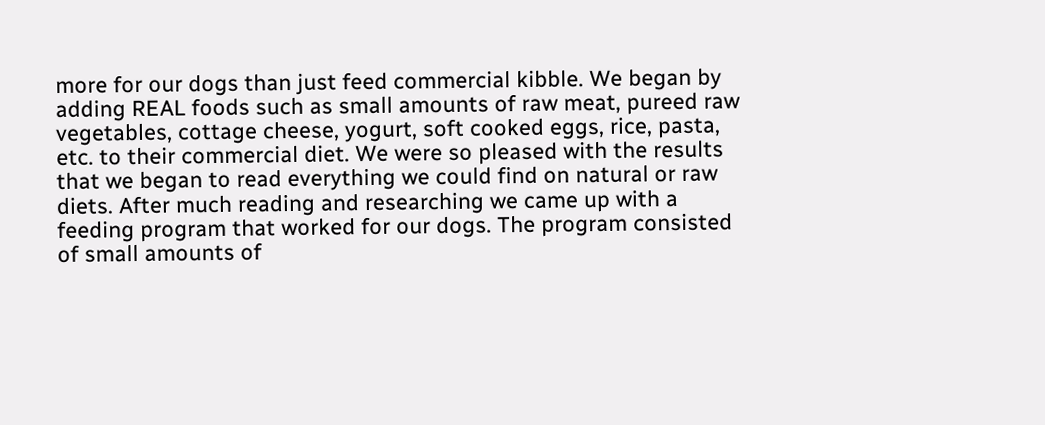more for our dogs than just feed commercial kibble. We began by adding REAL foods such as small amounts of raw meat, pureed raw vegetables, cottage cheese, yogurt, soft cooked eggs, rice, pasta, etc. to their commercial diet. We were so pleased with the results that we began to read everything we could find on natural or raw diets. After much reading and researching we came up with a feeding program that worked for our dogs. The program consisted of small amounts of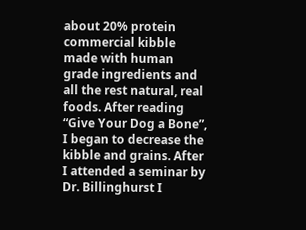about 20% protein commercial kibble made with human grade ingredients and all the rest natural, real foods. After reading “Give Your Dog a Bone”, I began to decrease the kibble and grains. After I attended a seminar by Dr. Billinghurst I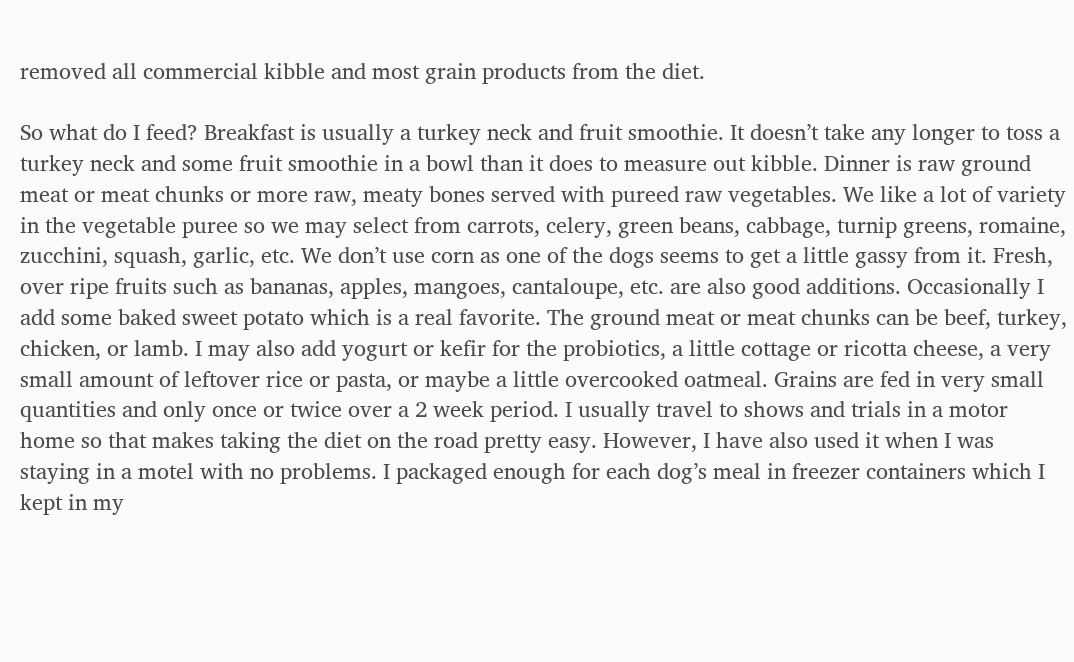removed all commercial kibble and most grain products from the diet.

So what do I feed? Breakfast is usually a turkey neck and fruit smoothie. It doesn’t take any longer to toss a turkey neck and some fruit smoothie in a bowl than it does to measure out kibble. Dinner is raw ground meat or meat chunks or more raw, meaty bones served with pureed raw vegetables. We like a lot of variety in the vegetable puree so we may select from carrots, celery, green beans, cabbage, turnip greens, romaine, zucchini, squash, garlic, etc. We don’t use corn as one of the dogs seems to get a little gassy from it. Fresh, over ripe fruits such as bananas, apples, mangoes, cantaloupe, etc. are also good additions. Occasionally I add some baked sweet potato which is a real favorite. The ground meat or meat chunks can be beef, turkey, chicken, or lamb. I may also add yogurt or kefir for the probiotics, a little cottage or ricotta cheese, a very small amount of leftover rice or pasta, or maybe a little overcooked oatmeal. Grains are fed in very small quantities and only once or twice over a 2 week period. I usually travel to shows and trials in a motor home so that makes taking the diet on the road pretty easy. However, I have also used it when I was staying in a motel with no problems. I packaged enough for each dog’s meal in freezer containers which I kept in my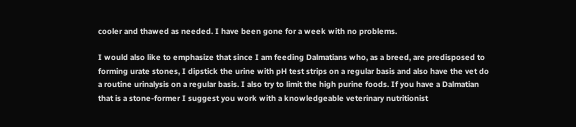cooler and thawed as needed. I have been gone for a week with no problems.

I would also like to emphasize that since I am feeding Dalmatians who, as a breed, are predisposed to forming urate stones, I dipstick the urine with pH test strips on a regular basis and also have the vet do a routine urinalysis on a regular basis. I also try to limit the high purine foods. If you have a Dalmatian that is a stone-former I suggest you work with a knowledgeable veterinary nutritionist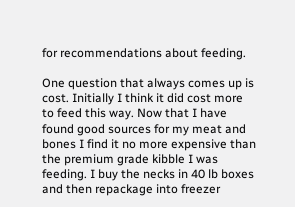for recommendations about feeding.

One question that always comes up is cost. Initially I think it did cost more to feed this way. Now that I have found good sources for my meat and bones I find it no more expensive than the premium grade kibble I was feeding. I buy the necks in 40 lb boxes and then repackage into freezer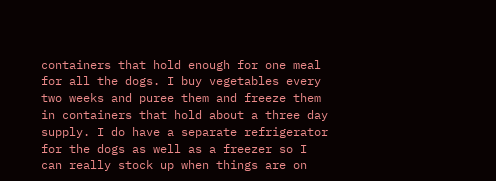containers that hold enough for one meal for all the dogs. I buy vegetables every two weeks and puree them and freeze them in containers that hold about a three day supply. I do have a separate refrigerator for the dogs as well as a freezer so I can really stock up when things are on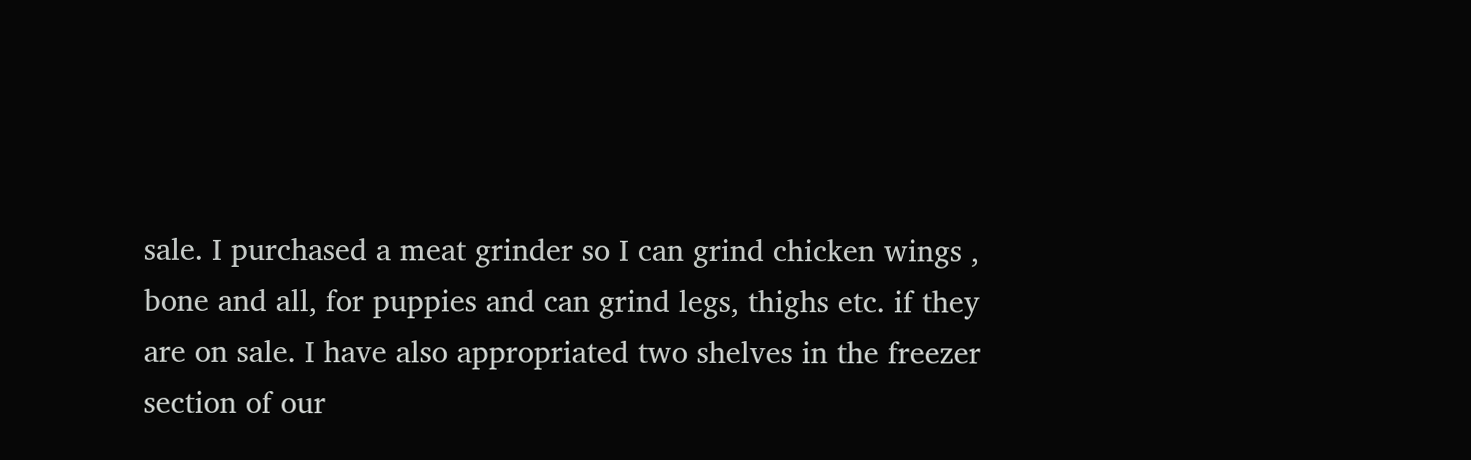sale. I purchased a meat grinder so I can grind chicken wings , bone and all, for puppies and can grind legs, thighs etc. if they are on sale. I have also appropriated two shelves in the freezer section of our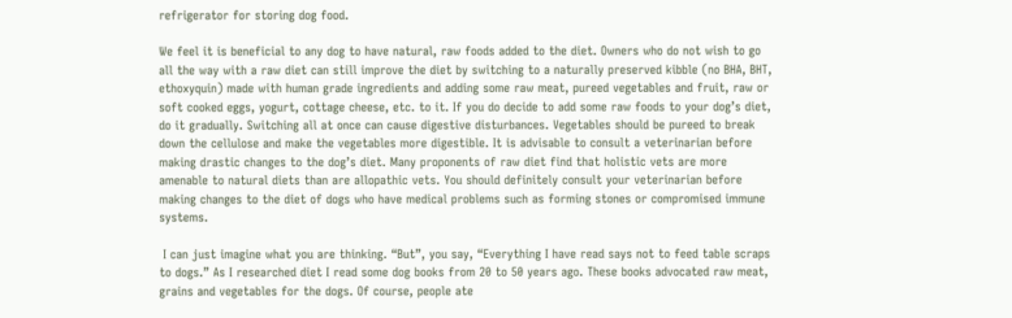refrigerator for storing dog food.

We feel it is beneficial to any dog to have natural, raw foods added to the diet. Owners who do not wish to go all the way with a raw diet can still improve the diet by switching to a naturally preserved kibble (no BHA, BHT, ethoxyquin) made with human grade ingredients and adding some raw meat, pureed vegetables and fruit, raw or soft cooked eggs, yogurt, cottage cheese, etc. to it. If you do decide to add some raw foods to your dog’s diet, do it gradually. Switching all at once can cause digestive disturbances. Vegetables should be pureed to break down the cellulose and make the vegetables more digestible. It is advisable to consult a veterinarian before making drastic changes to the dog’s diet. Many proponents of raw diet find that holistic vets are more amenable to natural diets than are allopathic vets. You should definitely consult your veterinarian before making changes to the diet of dogs who have medical problems such as forming stones or compromised immune systems.

 I can just imagine what you are thinking. “But”, you say, “Everything I have read says not to feed table scraps to dogs.” As I researched diet I read some dog books from 20 to 50 years ago. These books advocated raw meat, grains and vegetables for the dogs. Of course, people ate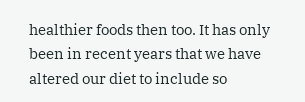healthier foods then too. It has only been in recent years that we have altered our diet to include so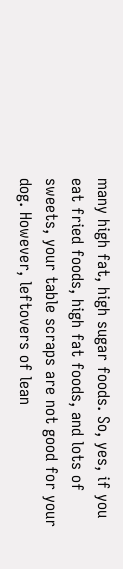many high fat, high sugar foods. So, yes, if you eat fried foods, high fat foods, and lots of sweets, your table scraps are not good for your dog. However, leftovers of lean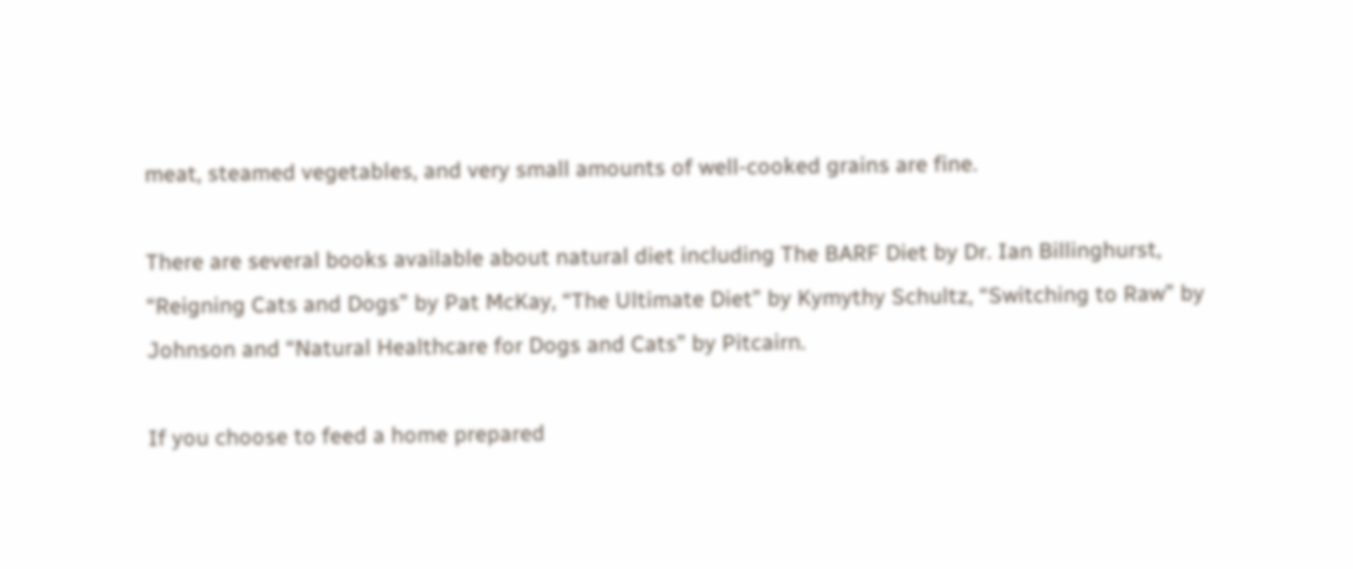meat, steamed vegetables, and very small amounts of well-cooked grains are fine.

There are several books available about natural diet including The BARF Diet by Dr. Ian Billinghurst, “Reigning Cats and Dogs” by Pat McKay, “The Ultimate Diet” by Kymythy Schultz, “Switching to Raw” by Johnson and “Natural Healthcare for Dogs and Cats” by Pitcairn.

If you choose to feed a home prepared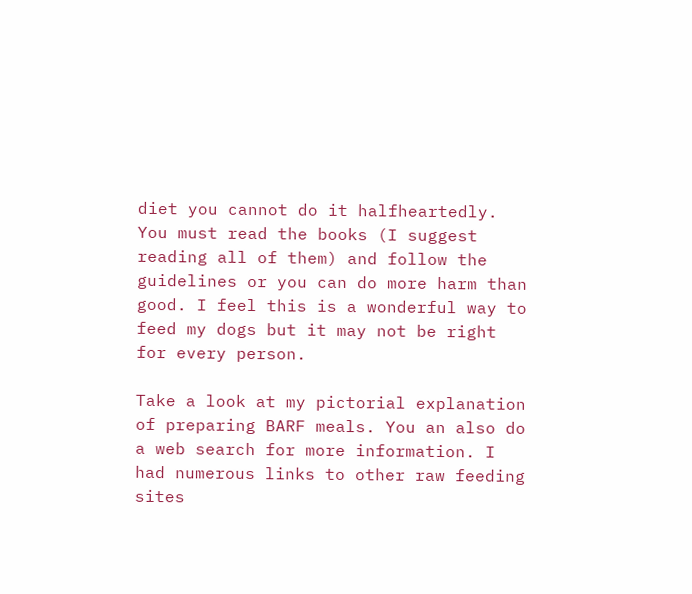diet you cannot do it halfheartedly. You must read the books (I suggest reading all of them) and follow the guidelines or you can do more harm than good. I feel this is a wonderful way to feed my dogs but it may not be right for every person.

Take a look at my pictorial explanation of preparing BARF meals. You an also do a web search for more information. I had numerous links to other raw feeding sites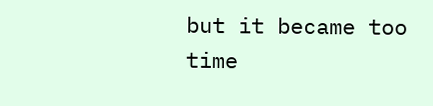but it became too time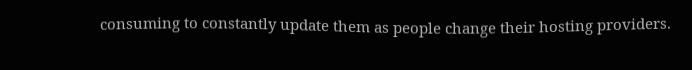consuming to constantly update them as people change their hosting providers.